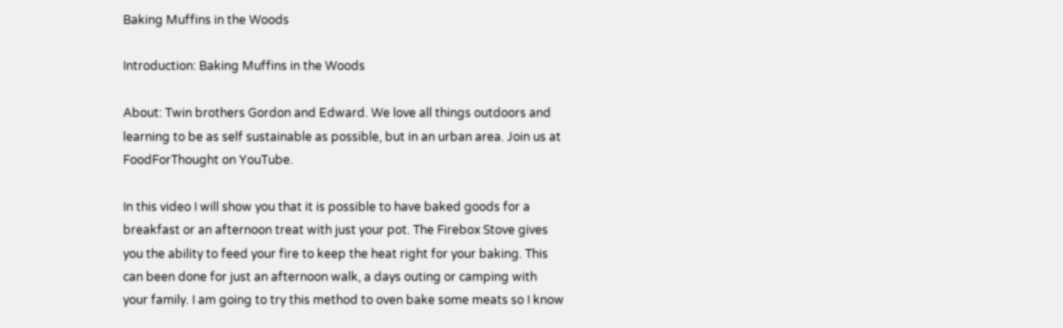Baking Muffins in the Woods

Introduction: Baking Muffins in the Woods

About: Twin brothers Gordon and Edward. We love all things outdoors and learning to be as self sustainable as possible, but in an urban area. Join us at FoodForThought on YouTube.

In this video I will show you that it is possible to have baked goods for a breakfast or an afternoon treat with just your pot. The Firebox Stove gives you the ability to feed your fire to keep the heat right for your baking. This can been done for just an afternoon walk, a days outing or camping with your family. I am going to try this method to oven bake some meats so I know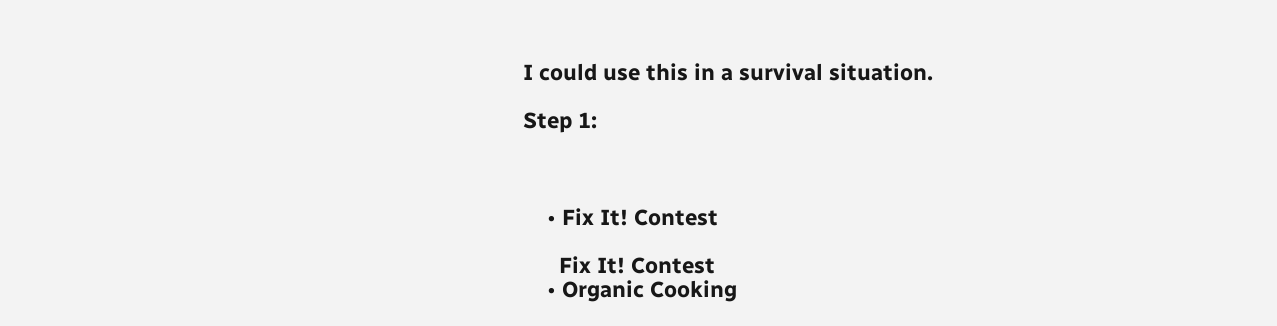I could use this in a survival situation.

Step 1:



    • Fix It! Contest

      Fix It! Contest
    • Organic Cooking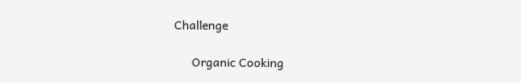Challenge

      Organic Cooking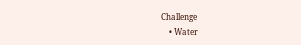Challenge
    • Water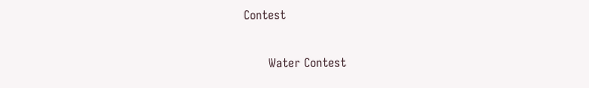Contest

      Water Contest